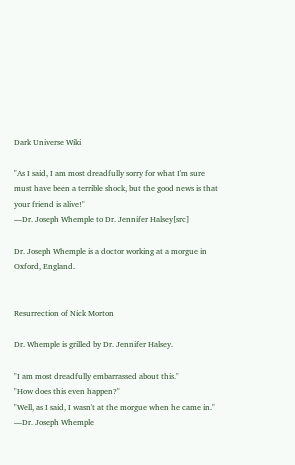Dark Universe Wiki

"As I said, I am most dreadfully sorry for what I'm sure must have been a terrible shock, but the good news is that your friend is alive!"
―Dr. Joseph Whemple to Dr. Jennifer Halsey[src]

Dr. Joseph Whemple is a doctor working at a morgue in Oxford, England.


Resurrection of Nick Morton

Dr. Whemple is grilled by Dr. Jennifer Halsey.

"I am most dreadfully embarrassed about this."
"How does this even happen?"
"Well, as I said, I wasn't at the morgue when he came in."
―Dr. Joseph Whemple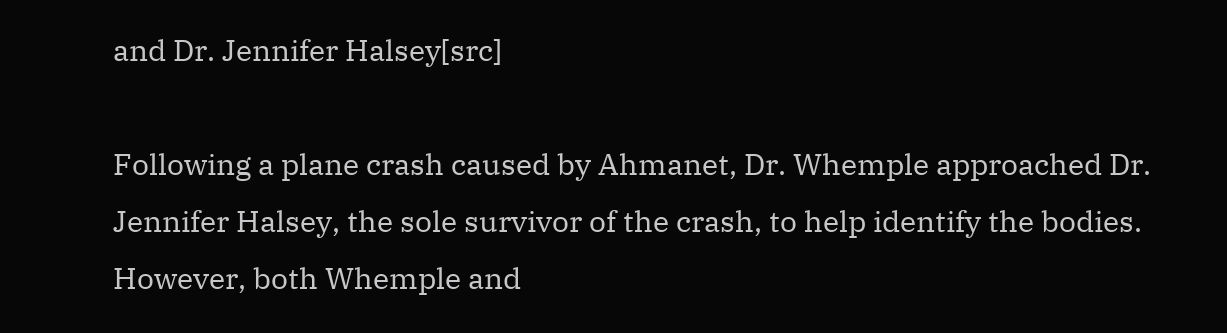and Dr. Jennifer Halsey[src]

Following a plane crash caused by Ahmanet, Dr. Whemple approached Dr. Jennifer Halsey, the sole survivor of the crash, to help identify the bodies. However, both Whemple and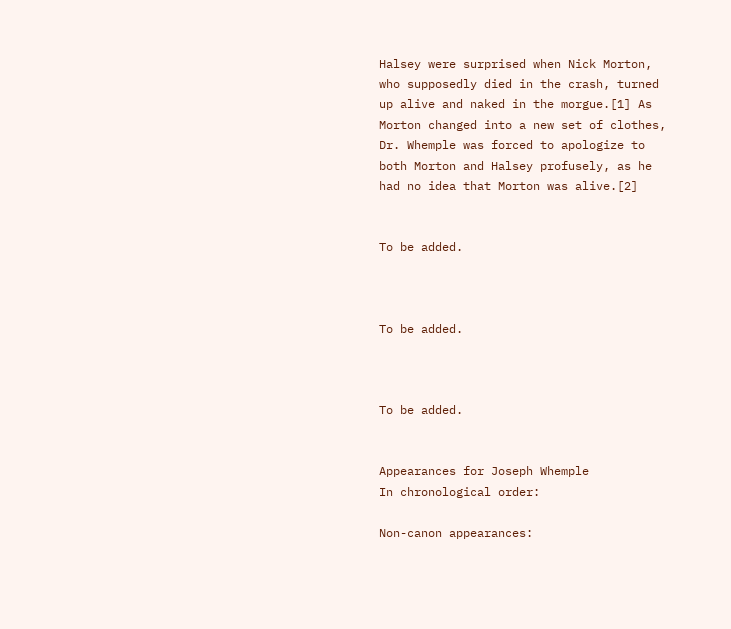Halsey were surprised when Nick Morton, who supposedly died in the crash, turned up alive and naked in the morgue.[1] As Morton changed into a new set of clothes, Dr. Whemple was forced to apologize to both Morton and Halsey profusely, as he had no idea that Morton was alive.[2]


To be added.



To be added.



To be added.


Appearances for Joseph Whemple
In chronological order:

Non-canon appearances: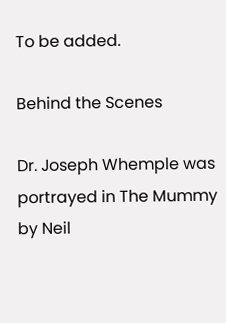To be added.

Behind the Scenes

Dr. Joseph Whemple was portrayed in The Mummy by Neil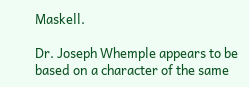Maskell.

Dr. Joseph Whemple appears to be based on a character of the same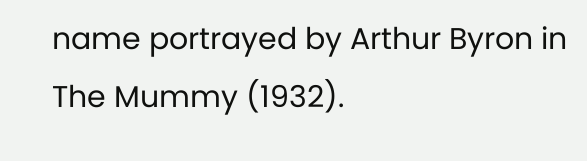name portrayed by Arthur Byron in The Mummy (1932).